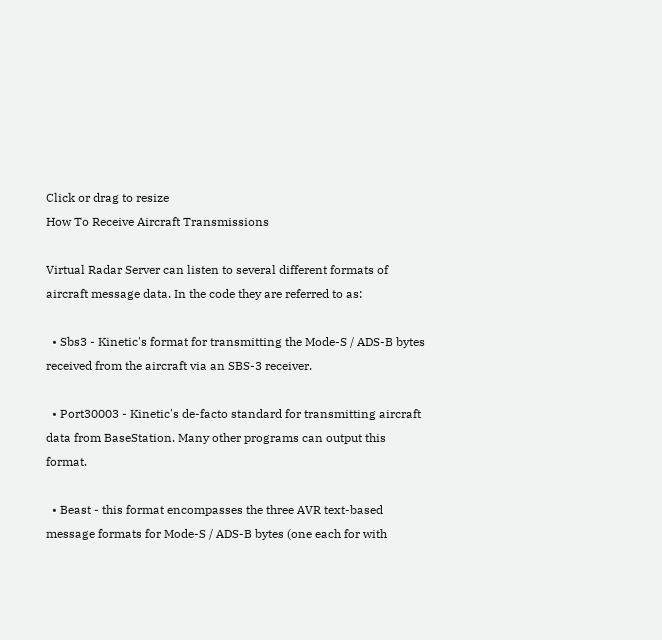Click or drag to resize
How To Receive Aircraft Transmissions

Virtual Radar Server can listen to several different formats of aircraft message data. In the code they are referred to as:

  • Sbs3 - Kinetic's format for transmitting the Mode-S / ADS-B bytes received from the aircraft via an SBS-3 receiver.

  • Port30003 - Kinetic's de-facto standard for transmitting aircraft data from BaseStation. Many other programs can output this format.

  • Beast - this format encompasses the three AVR text-based message formats for Mode-S / ADS-B bytes (one each for with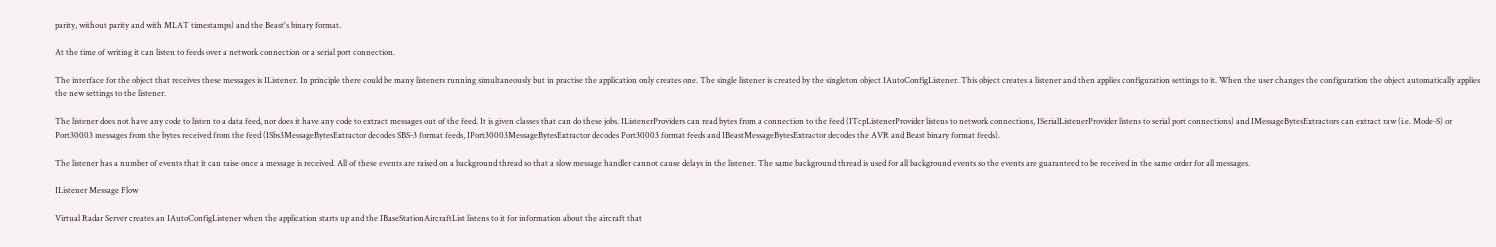parity, without parity and with MLAT timestamps) and the Beast's binary format.

At the time of writing it can listen to feeds over a network connection or a serial port connection.

The interface for the object that receives these messages is IListener. In principle there could be many listeners running simultaneously but in practise the application only creates one. The single listener is created by the singleton object IAutoConfigListener. This object creates a listener and then applies configuration settings to it. When the user changes the configuration the object automatically applies the new settings to the listener.

The listener does not have any code to listen to a data feed, nor does it have any code to extract messages out of the feed. It is given classes that can do these jobs. IListenerProviders can read bytes from a connection to the feed (ITcpListenerProvider listens to network connections, ISerialListenerProvider listens to serial port connections) and IMessageBytesExtractors can extract raw (i.e. Mode-S) or Port30003 messages from the bytes received from the feed (ISbs3MessageBytesExtractor decodes SBS-3 format feeds, IPort30003MessageBytesExtractor decodes Port30003 format feeds and IBeastMessageBytesExtractor decodes the AVR and Beast binary format feeds).

The listener has a number of events that it can raise once a message is received. All of these events are raised on a background thread so that a slow message handler cannot cause delays in the listener. The same background thread is used for all background events so the events are guaranteed to be received in the same order for all messages.

IListener Message Flow

Virtual Radar Server creates an IAutoConfigListener when the application starts up and the IBaseStationAircraftList listens to it for information about the aircraft that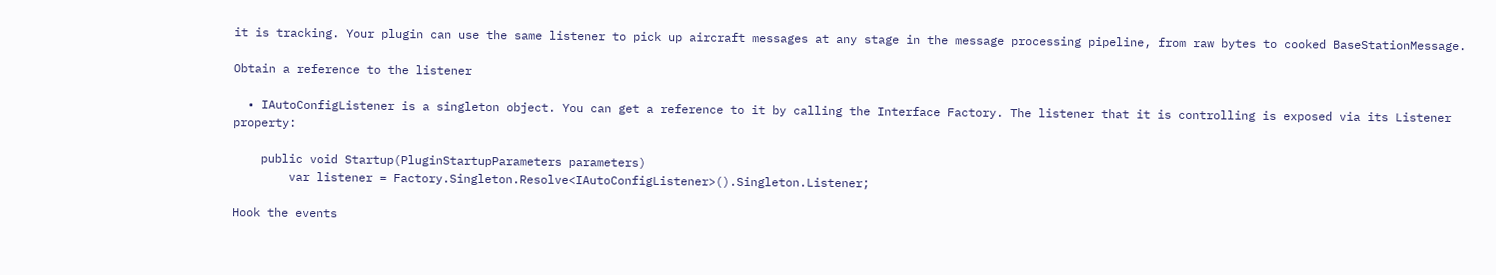it is tracking. Your plugin can use the same listener to pick up aircraft messages at any stage in the message processing pipeline, from raw bytes to cooked BaseStationMessage.

Obtain a reference to the listener

  • IAutoConfigListener is a singleton object. You can get a reference to it by calling the Interface Factory. The listener that it is controlling is exposed via its Listener property:

    public void Startup(PluginStartupParameters parameters)
        var listener = Factory.Singleton.Resolve<IAutoConfigListener>().Singleton.Listener;

Hook the events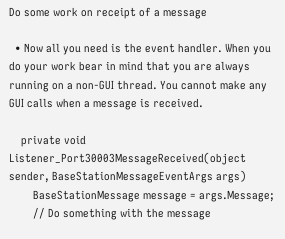Do some work on receipt of a message

  • Now all you need is the event handler. When you do your work bear in mind that you are always running on a non-GUI thread. You cannot make any GUI calls when a message is received.

    private void Listener_Port30003MessageReceived(object sender, BaseStationMessageEventArgs args)
        BaseStationMessage message = args.Message;
        // Do something with the message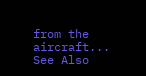from the aircraft...
See Also